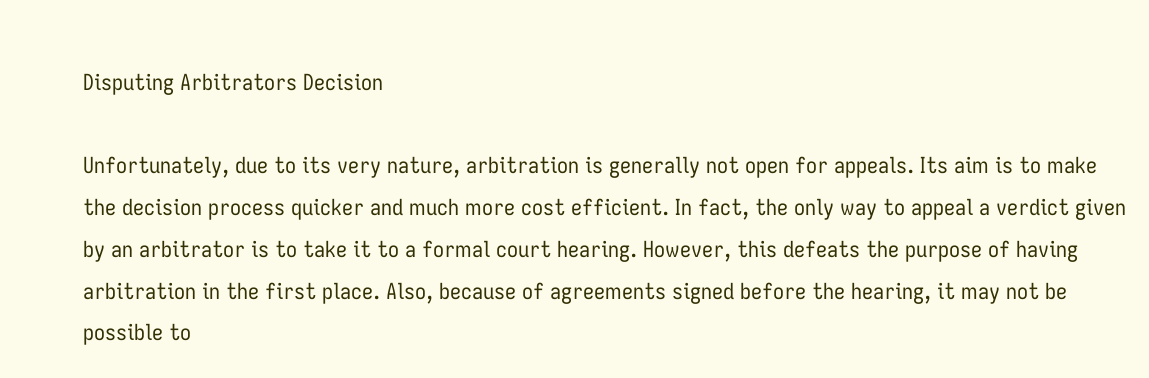Disputing Arbitrators Decision

Unfortunately, due to its very nature, arbitration is generally not open for appeals. Its aim is to make the decision process quicker and much more cost efficient. In fact, the only way to appeal a verdict given by an arbitrator is to take it to a formal court hearing. However, this defeats the purpose of having arbitration in the first place. Also, because of agreements signed before the hearing, it may not be possible to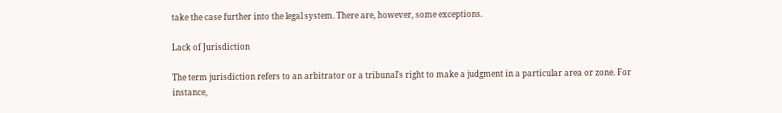take the case further into the legal system. There are, however, some exceptions.

Lack of Jurisdiction

The term jurisdiction refers to an arbitrator or a tribunal's right to make a judgment in a particular area or zone. For instance,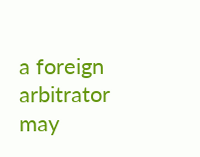a foreign arbitrator may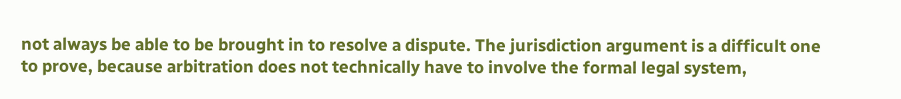not always be able to be brought in to resolve a dispute. The jurisdiction argument is a difficult one to prove, because arbitration does not technically have to involve the formal legal system,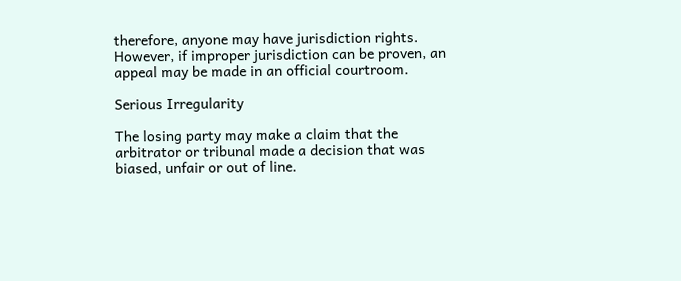therefore, anyone may have jurisdiction rights. However, if improper jurisdiction can be proven, an appeal may be made in an official courtroom.

Serious Irregularity

The losing party may make a claim that the arbitrator or tribunal made a decision that was biased, unfair or out of line.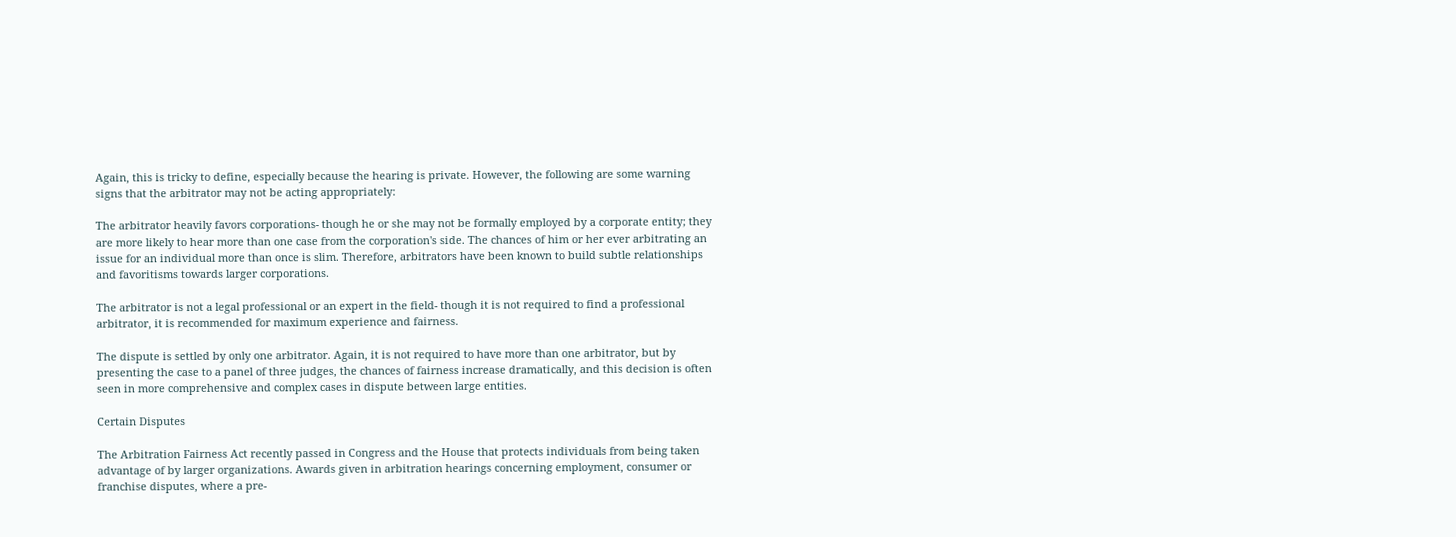Again, this is tricky to define, especially because the hearing is private. However, the following are some warning signs that the arbitrator may not be acting appropriately:

The arbitrator heavily favors corporations- though he or she may not be formally employed by a corporate entity; they are more likely to hear more than one case from the corporation's side. The chances of him or her ever arbitrating an issue for an individual more than once is slim. Therefore, arbitrators have been known to build subtle relationships and favoritisms towards larger corporations.

The arbitrator is not a legal professional or an expert in the field- though it is not required to find a professional arbitrator, it is recommended for maximum experience and fairness.

The dispute is settled by only one arbitrator. Again, it is not required to have more than one arbitrator, but by presenting the case to a panel of three judges, the chances of fairness increase dramatically, and this decision is often seen in more comprehensive and complex cases in dispute between large entities.

Certain Disputes

The Arbitration Fairness Act recently passed in Congress and the House that protects individuals from being taken advantage of by larger organizations. Awards given in arbitration hearings concerning employment, consumer or franchise disputes, where a pre-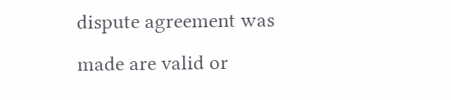dispute agreement was made are valid or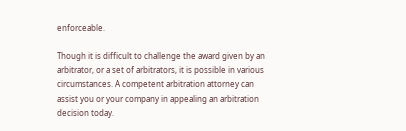enforceable.

Though it is difficult to challenge the award given by an arbitrator, or a set of arbitrators, it is possible in various circumstances. A competent arbitration attorney can assist you or your company in appealing an arbitration decision today.